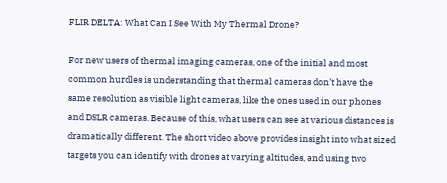FLIR DELTA: What Can I See With My Thermal Drone?

For new users of thermal imaging cameras, one of the initial and most common hurdles is understanding that thermal cameras don’t have the same resolution as visible light cameras, like the ones used in our phones and DSLR cameras. Because of this, what users can see at various distances is dramatically different. The short video above provides insight into what sized targets you can identify with drones at varying altitudes, and using two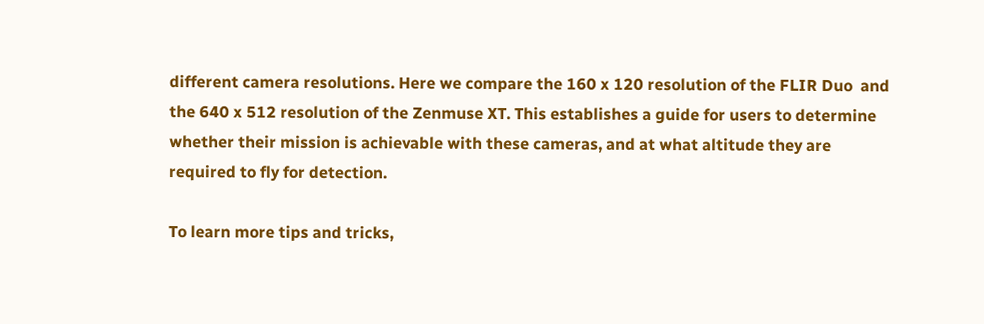different camera resolutions. Here we compare the 160 x 120 resolution of the FLIR Duo  and the 640 x 512 resolution of the Zenmuse XT. This establishes a guide for users to determine whether their mission is achievable with these cameras, and at what altitude they are required to fly for detection.

To learn more tips and tricks,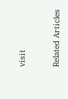visit


Related Articles